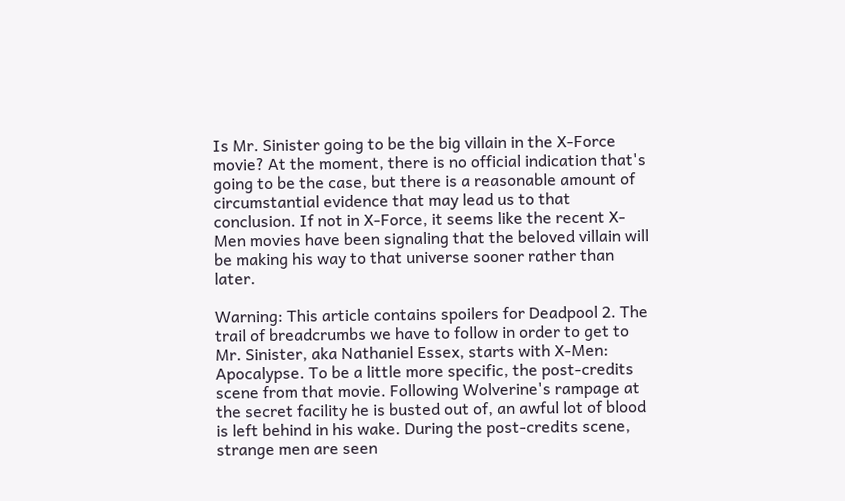Is Mr. Sinister going to be the big villain in the X-Force movie? At the moment, there is no official indication that's going to be the case, but there is a reasonable amount of circumstantial evidence that may lead us to that conclusion. If not in X-Force, it seems like the recent X-Men movies have been signaling that the beloved villain will be making his way to that universe sooner rather than later.

Warning: This article contains spoilers for Deadpool 2. The trail of breadcrumbs we have to follow in order to get to Mr. Sinister, aka Nathaniel Essex, starts with X-Men: Apocalypse. To be a little more specific, the post-credits scene from that movie. Following Wolverine's rampage at the secret facility he is busted out of, an awful lot of blood is left behind in his wake. During the post-credits scene, strange men are seen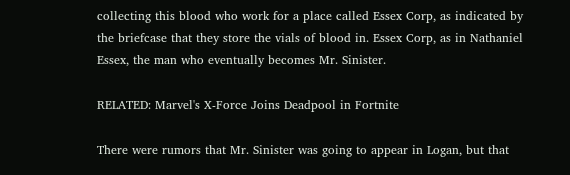collecting this blood who work for a place called Essex Corp, as indicated by the briefcase that they store the vials of blood in. Essex Corp, as in Nathaniel Essex, the man who eventually becomes Mr. Sinister.

RELATED: Marvel's X-Force Joins Deadpool in Fortnite

There were rumors that Mr. Sinister was going to appear in Logan, but that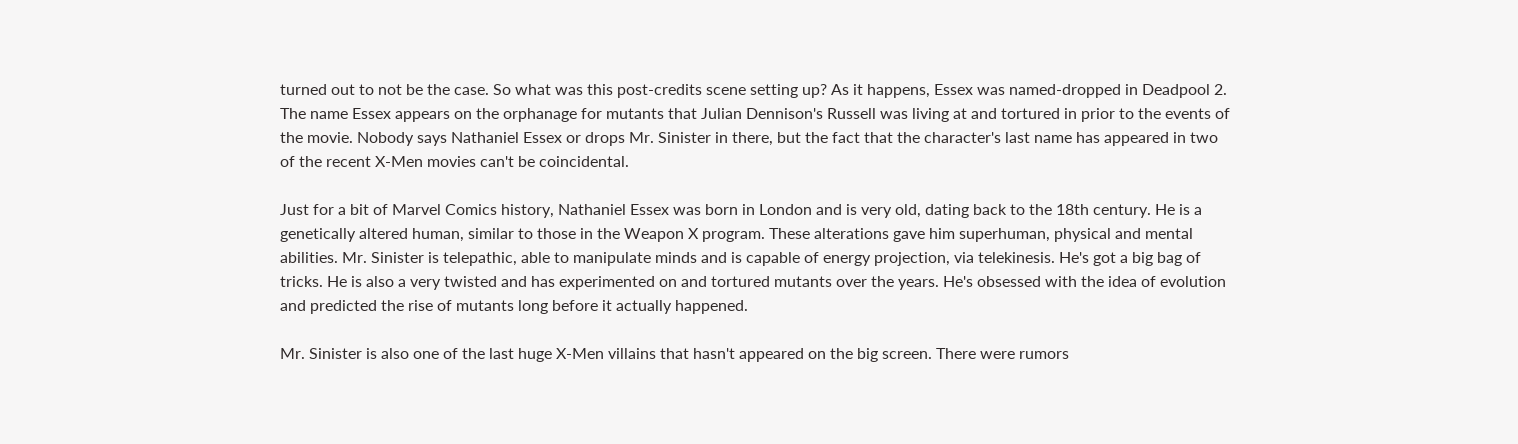turned out to not be the case. So what was this post-credits scene setting up? As it happens, Essex was named-dropped in Deadpool 2. The name Essex appears on the orphanage for mutants that Julian Dennison's Russell was living at and tortured in prior to the events of the movie. Nobody says Nathaniel Essex or drops Mr. Sinister in there, but the fact that the character's last name has appeared in two of the recent X-Men movies can't be coincidental.

Just for a bit of Marvel Comics history, Nathaniel Essex was born in London and is very old, dating back to the 18th century. He is a genetically altered human, similar to those in the Weapon X program. These alterations gave him superhuman, physical and mental abilities. Mr. Sinister is telepathic, able to manipulate minds and is capable of energy projection, via telekinesis. He's got a big bag of tricks. He is also a very twisted and has experimented on and tortured mutants over the years. He's obsessed with the idea of evolution and predicted the rise of mutants long before it actually happened.

Mr. Sinister is also one of the last huge X-Men villains that hasn't appeared on the big screen. There were rumors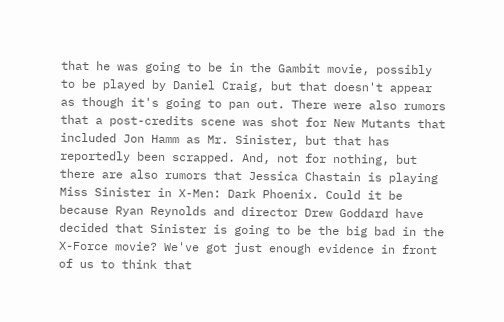that he was going to be in the Gambit movie, possibly to be played by Daniel Craig, but that doesn't appear as though it's going to pan out. There were also rumors that a post-credits scene was shot for New Mutants that included Jon Hamm as Mr. Sinister, but that has reportedly been scrapped. And, not for nothing, but there are also rumors that Jessica Chastain is playing Miss Sinister in X-Men: Dark Phoenix. Could it be because Ryan Reynolds and director Drew Goddard have decided that Sinister is going to be the big bad in the X-Force movie? We've got just enough evidence in front of us to think that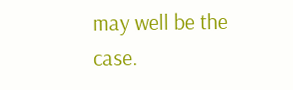may well be the case.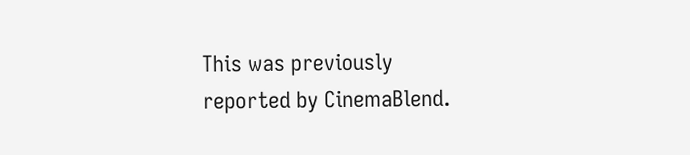This was previously reported by CinemaBlend.